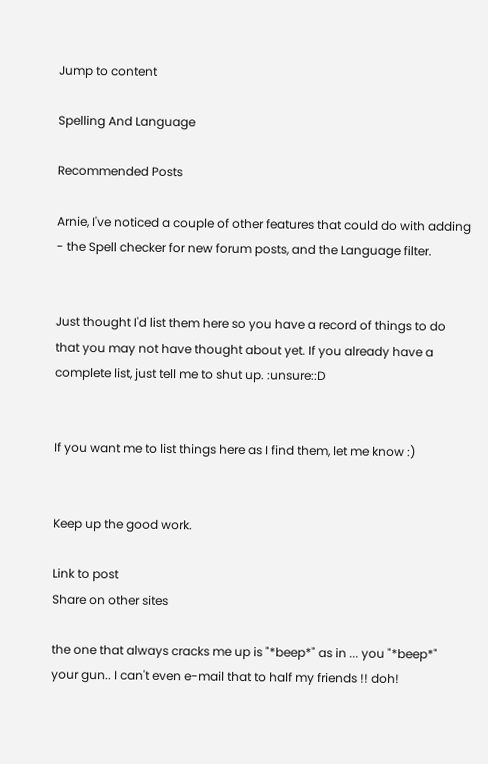Jump to content

Spelling And Language

Recommended Posts

Arnie, I've noticed a couple of other features that could do with adding - the Spell checker for new forum posts, and the Language filter.


Just thought I'd list them here so you have a record of things to do that you may not have thought about yet. If you already have a complete list, just tell me to shut up. :unsure::D


If you want me to list things here as I find them, let me know :)


Keep up the good work.

Link to post
Share on other sites

the one that always cracks me up is "*beep*" as in ... you "*beep*" your gun.. I can't even e-mail that to half my friends !! doh!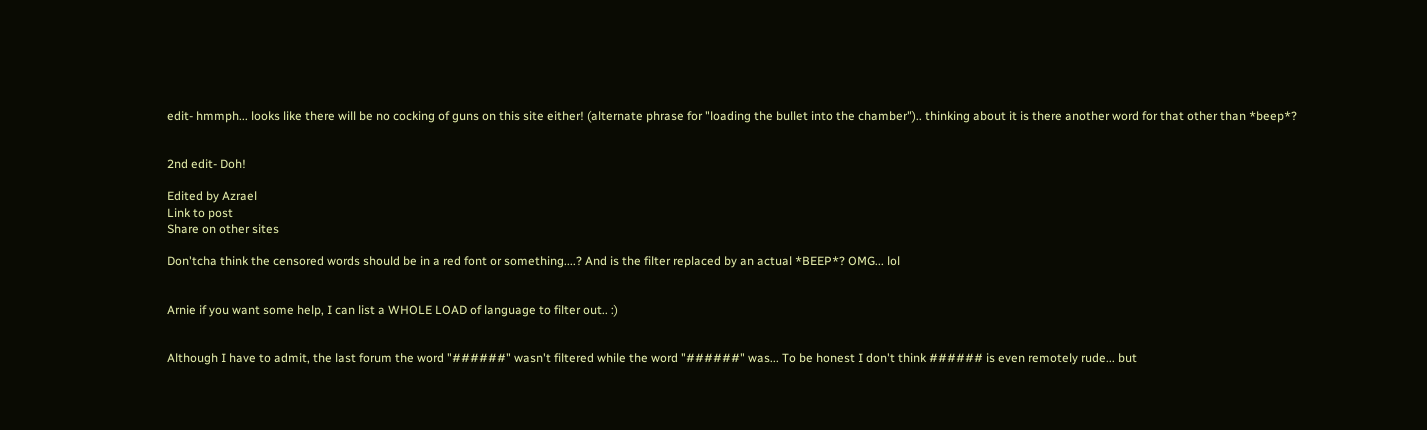edit- hmmph... looks like there will be no cocking of guns on this site either! (alternate phrase for "loading the bullet into the chamber").. thinking about it is there another word for that other than *beep*?


2nd edit- Doh!

Edited by Azrael
Link to post
Share on other sites

Don'tcha think the censored words should be in a red font or something....? And is the filter replaced by an actual *BEEP*? OMG... lol


Arnie if you want some help, I can list a WHOLE LOAD of language to filter out.. :)


Although I have to admit, the last forum the word "######" wasn't filtered while the word "######" was... To be honest I don't think ###### is even remotely rude... but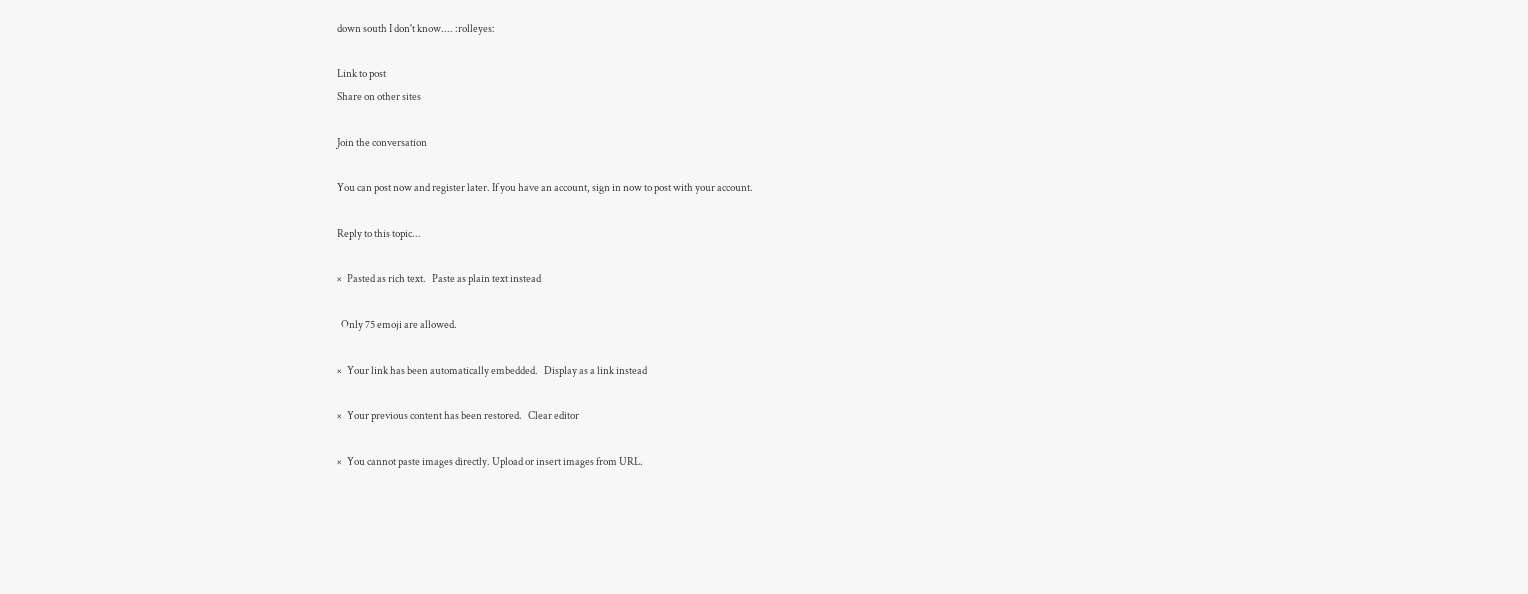down south I don't know.... :rolleyes:

Link to post
Share on other sites

Join the conversation

You can post now and register later. If you have an account, sign in now to post with your account.

Reply to this topic...

×   Pasted as rich text.   Paste as plain text instead

  Only 75 emoji are allowed.

×   Your link has been automatically embedded.   Display as a link instead

×   Your previous content has been restored.   Clear editor

×   You cannot paste images directly. Upload or insert images from URL.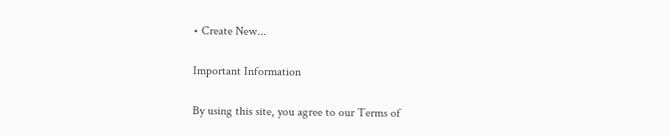• Create New...

Important Information

By using this site, you agree to our Terms of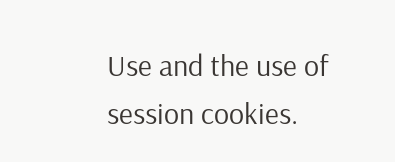Use and the use of session cookies.